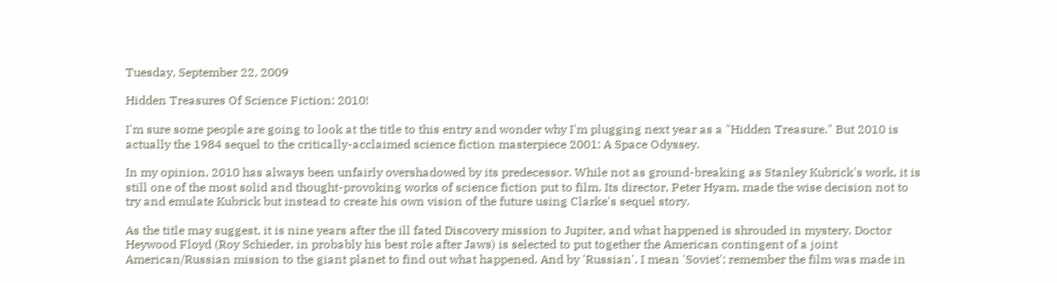Tuesday, September 22, 2009

Hidden Treasures Of Science Fiction: 2010!

I'm sure some people are going to look at the title to this entry and wonder why I'm plugging next year as a "Hidden Treasure." But 2010 is actually the 1984 sequel to the critically-acclaimed science fiction masterpiece 2001: A Space Odyssey.

In my opinion, 2010 has always been unfairly overshadowed by its predecessor. While not as ground-breaking as Stanley Kubrick's work, it is still one of the most solid and thought-provoking works of science fiction put to film. Its director, Peter Hyam, made the wise decision not to try and emulate Kubrick but instead to create his own vision of the future using Clarke's sequel story.

As the title may suggest, it is nine years after the ill fated Discovery mission to Jupiter, and what happened is shrouded in mystery. Doctor Heywood Floyd (Roy Schieder, in probably his best role after Jaws) is selected to put together the American contingent of a joint American/Russian mission to the giant planet to find out what happened. And by 'Russian', I mean 'Soviet'; remember the film was made in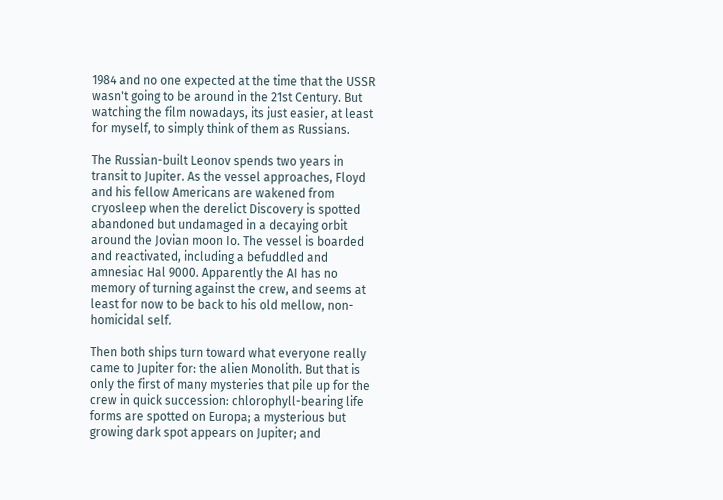1984 and no one expected at the time that the USSR wasn't going to be around in the 21st Century. But watching the film nowadays, its just easier, at least for myself, to simply think of them as Russians.

The Russian-built Leonov spends two years in transit to Jupiter. As the vessel approaches, Floyd and his fellow Americans are wakened from cryosleep when the derelict Discovery is spotted abandoned but undamaged in a decaying orbit around the Jovian moon Io. The vessel is boarded and reactivated, including a befuddled and amnesiac Hal 9000. Apparently the AI has no memory of turning against the crew, and seems at least for now to be back to his old mellow, non-homicidal self.

Then both ships turn toward what everyone really came to Jupiter for: the alien Monolith. But that is only the first of many mysteries that pile up for the crew in quick succession: chlorophyll-bearing life forms are spotted on Europa; a mysterious but growing dark spot appears on Jupiter; and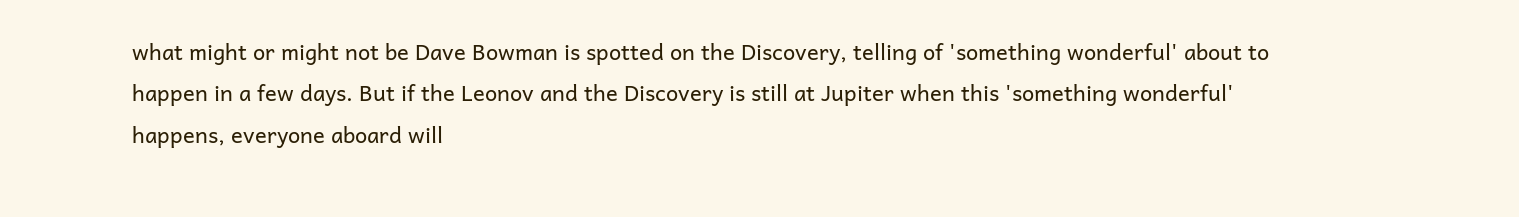what might or might not be Dave Bowman is spotted on the Discovery, telling of 'something wonderful' about to happen in a few days. But if the Leonov and the Discovery is still at Jupiter when this 'something wonderful' happens, everyone aboard will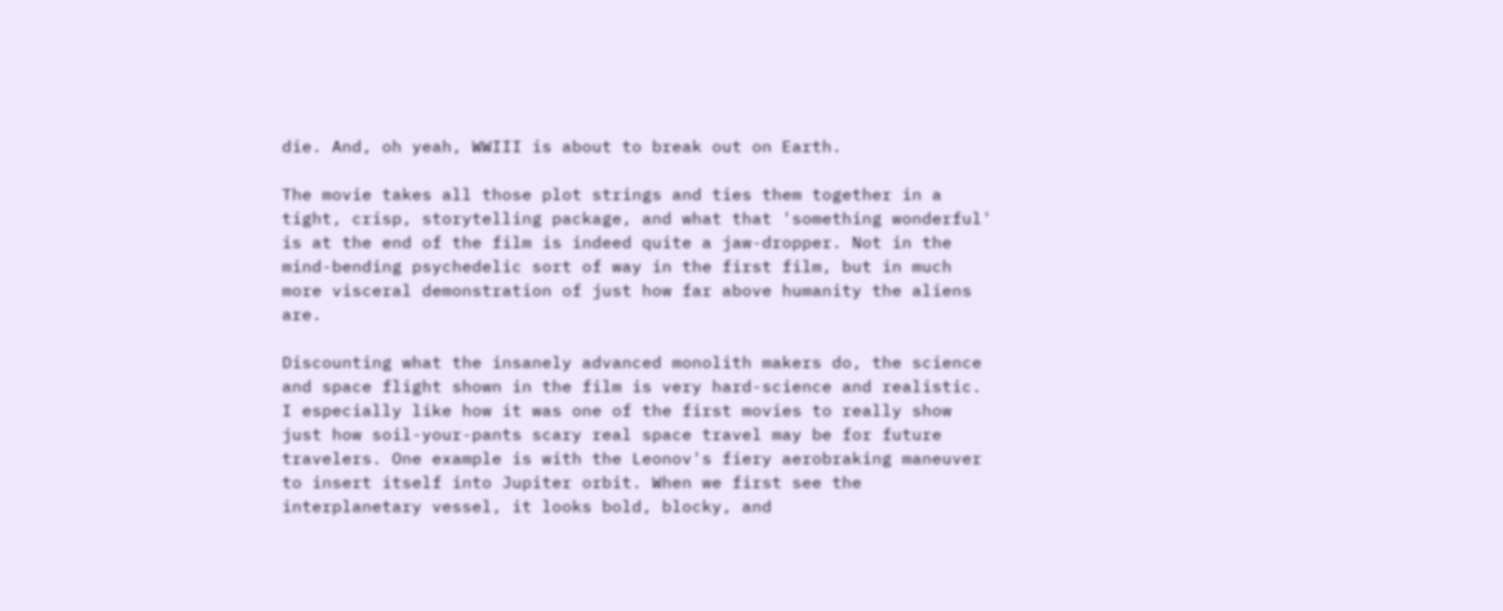die. And, oh yeah, WWIII is about to break out on Earth.

The movie takes all those plot strings and ties them together in a tight, crisp, storytelling package, and what that 'something wonderful' is at the end of the film is indeed quite a jaw-dropper. Not in the mind-bending psychedelic sort of way in the first film, but in much more visceral demonstration of just how far above humanity the aliens are.

Discounting what the insanely advanced monolith makers do, the science and space flight shown in the film is very hard-science and realistic. I especially like how it was one of the first movies to really show just how soil-your-pants scary real space travel may be for future travelers. One example is with the Leonov's fiery aerobraking maneuver to insert itself into Jupiter orbit. When we first see the interplanetary vessel, it looks bold, blocky, and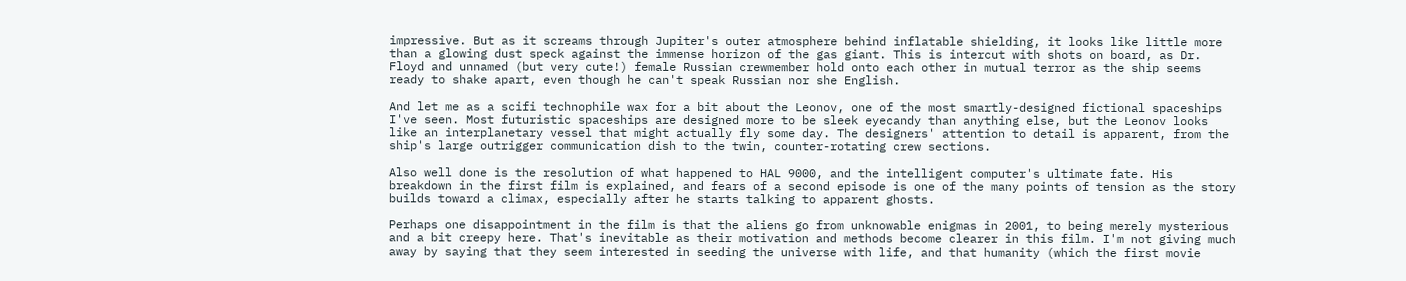impressive. But as it screams through Jupiter's outer atmosphere behind inflatable shielding, it looks like little more than a glowing dust speck against the immense horizon of the gas giant. This is intercut with shots on board, as Dr. Floyd and unnamed (but very cute!) female Russian crewmember hold onto each other in mutual terror as the ship seems ready to shake apart, even though he can't speak Russian nor she English.

And let me as a scifi technophile wax for a bit about the Leonov, one of the most smartly-designed fictional spaceships I've seen. Most futuristic spaceships are designed more to be sleek eyecandy than anything else, but the Leonov looks like an interplanetary vessel that might actually fly some day. The designers' attention to detail is apparent, from the ship's large outrigger communication dish to the twin, counter-rotating crew sections.

Also well done is the resolution of what happened to HAL 9000, and the intelligent computer's ultimate fate. His breakdown in the first film is explained, and fears of a second episode is one of the many points of tension as the story builds toward a climax, especially after he starts talking to apparent ghosts.

Perhaps one disappointment in the film is that the aliens go from unknowable enigmas in 2001, to being merely mysterious and a bit creepy here. That's inevitable as their motivation and methods become clearer in this film. I'm not giving much away by saying that they seem interested in seeding the universe with life, and that humanity (which the first movie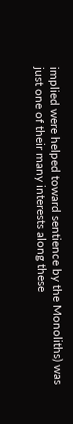implied were helped toward sentience by the Monoliths) was just one of their many interests along these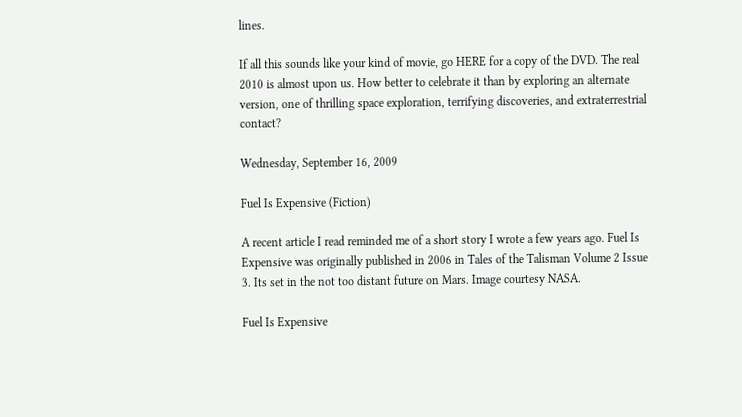lines.

If all this sounds like your kind of movie, go HERE for a copy of the DVD. The real 2010 is almost upon us. How better to celebrate it than by exploring an alternate version, one of thrilling space exploration, terrifying discoveries, and extraterrestrial contact?

Wednesday, September 16, 2009

Fuel Is Expensive (Fiction)

A recent article I read reminded me of a short story I wrote a few years ago. Fuel Is Expensive was originally published in 2006 in Tales of the Talisman Volume 2 Issue 3. Its set in the not too distant future on Mars. Image courtesy NASA.

Fuel Is Expensive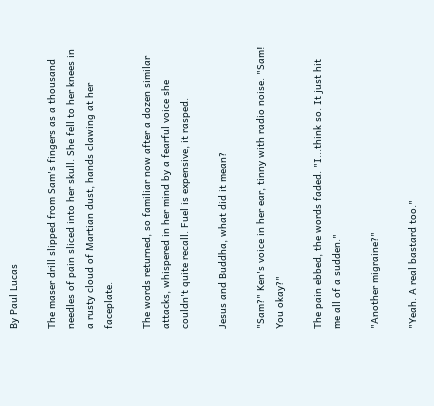By Paul Lucas

The maser drill slipped from Sam's fingers as a thousand needles of pain sliced into her skull. She fell to her knees in a rusty cloud of Martian dust, hands clawing at her faceplate.

The words returned, so familiar now after a dozen similar attacks, whispered in her mind by a fearful voice she couldn't quite recall. Fuel is expensive, it rasped.

Jesus and Buddha, what did it mean?

"Sam?" Ken's voice in her ear, tinny with radio noise. "Sam! You okay?"

The pain ebbed, the words faded. "I...think so. It just hit me all of a sudden."

"Another migraine?"

"Yeah. A real bastard too."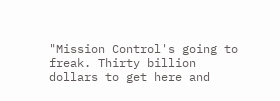"Mission Control's going to freak. Thirty billion dollars to get here and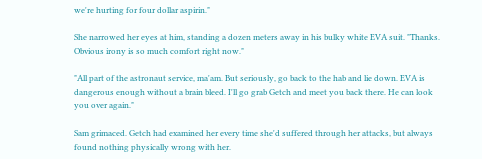we're hurting for four dollar aspirin."

She narrowed her eyes at him, standing a dozen meters away in his bulky white EVA suit. "Thanks. Obvious irony is so much comfort right now."

"All part of the astronaut service, ma'am. But seriously, go back to the hab and lie down. EVA is dangerous enough without a brain bleed. I'll go grab Getch and meet you back there. He can look you over again."

Sam grimaced. Getch had examined her every time she'd suffered through her attacks, but always found nothing physically wrong with her.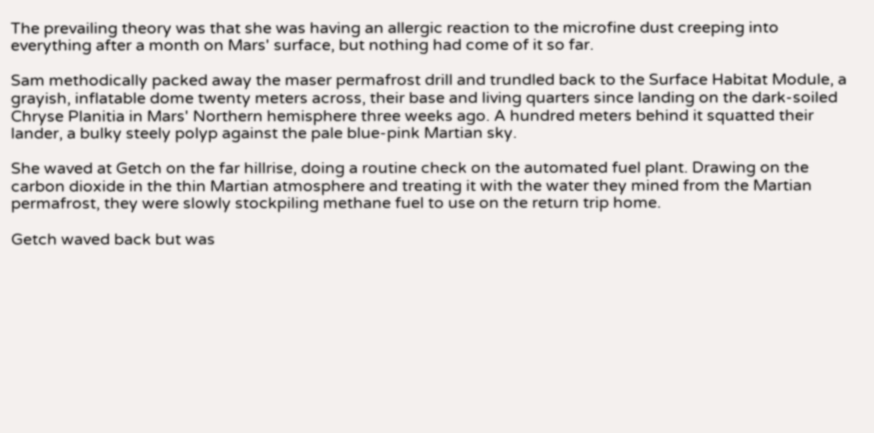The prevailing theory was that she was having an allergic reaction to the microfine dust creeping into everything after a month on Mars' surface, but nothing had come of it so far.

Sam methodically packed away the maser permafrost drill and trundled back to the Surface Habitat Module, a grayish, inflatable dome twenty meters across, their base and living quarters since landing on the dark-soiled Chryse Planitia in Mars' Northern hemisphere three weeks ago. A hundred meters behind it squatted their lander, a bulky steely polyp against the pale blue-pink Martian sky.

She waved at Getch on the far hillrise, doing a routine check on the automated fuel plant. Drawing on the carbon dioxide in the thin Martian atmosphere and treating it with the water they mined from the Martian permafrost, they were slowly stockpiling methane fuel to use on the return trip home.

Getch waved back but was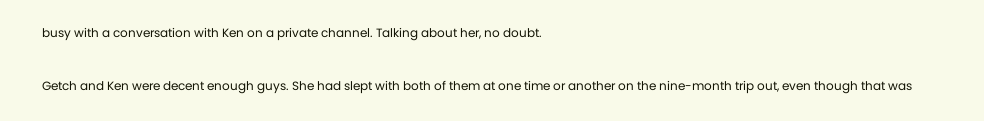busy with a conversation with Ken on a private channel. Talking about her, no doubt.

Getch and Ken were decent enough guys. She had slept with both of them at one time or another on the nine-month trip out, even though that was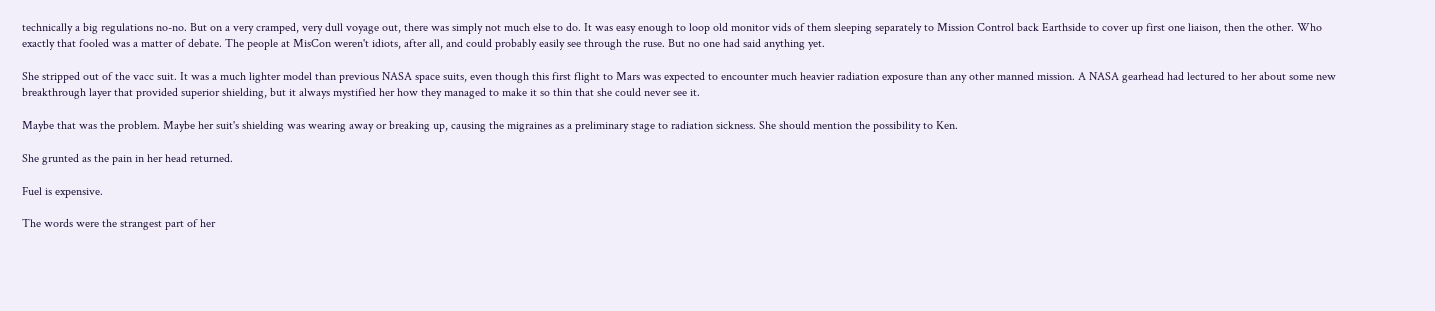technically a big regulations no-no. But on a very cramped, very dull voyage out, there was simply not much else to do. It was easy enough to loop old monitor vids of them sleeping separately to Mission Control back Earthside to cover up first one liaison, then the other. Who exactly that fooled was a matter of debate. The people at MisCon weren't idiots, after all, and could probably easily see through the ruse. But no one had said anything yet.

She stripped out of the vacc suit. It was a much lighter model than previous NASA space suits, even though this first flight to Mars was expected to encounter much heavier radiation exposure than any other manned mission. A NASA gearhead had lectured to her about some new breakthrough layer that provided superior shielding, but it always mystified her how they managed to make it so thin that she could never see it.

Maybe that was the problem. Maybe her suit's shielding was wearing away or breaking up, causing the migraines as a preliminary stage to radiation sickness. She should mention the possibility to Ken.

She grunted as the pain in her head returned.

Fuel is expensive.

The words were the strangest part of her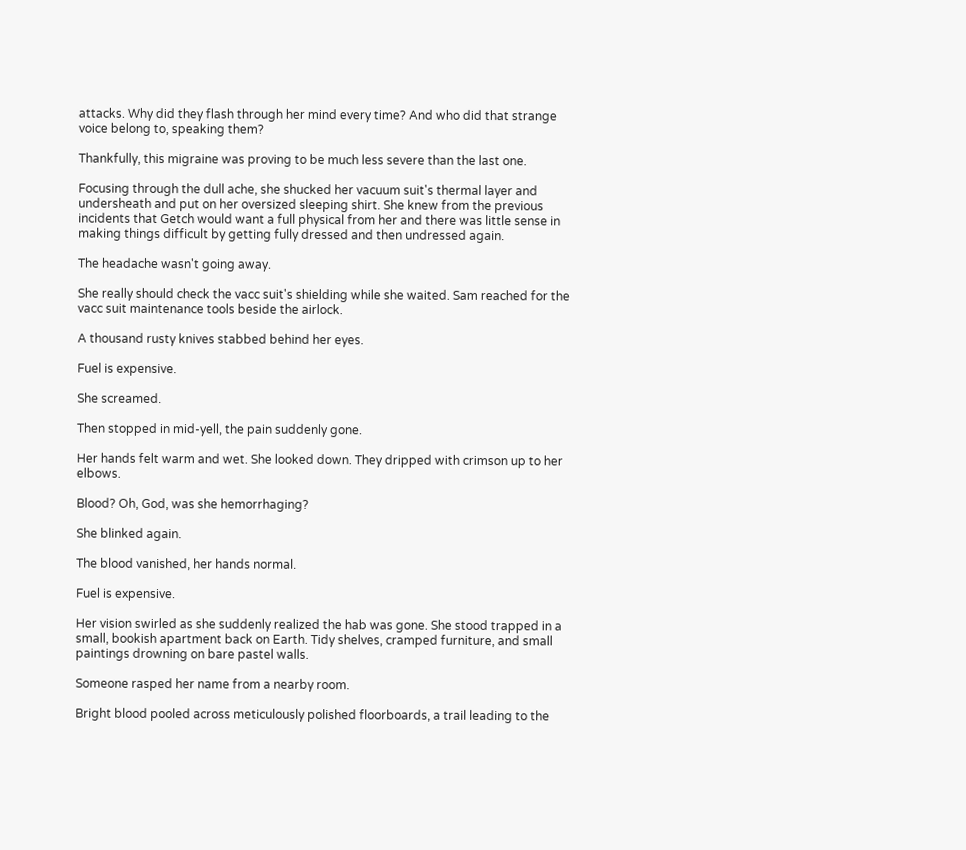attacks. Why did they flash through her mind every time? And who did that strange voice belong to, speaking them?

Thankfully, this migraine was proving to be much less severe than the last one.

Focusing through the dull ache, she shucked her vacuum suit's thermal layer and undersheath and put on her oversized sleeping shirt. She knew from the previous incidents that Getch would want a full physical from her and there was little sense in making things difficult by getting fully dressed and then undressed again.

The headache wasn't going away.

She really should check the vacc suit's shielding while she waited. Sam reached for the vacc suit maintenance tools beside the airlock.

A thousand rusty knives stabbed behind her eyes.

Fuel is expensive.

She screamed.

Then stopped in mid-yell, the pain suddenly gone.

Her hands felt warm and wet. She looked down. They dripped with crimson up to her elbows.

Blood? Oh, God, was she hemorrhaging?

She blinked again.

The blood vanished, her hands normal.

Fuel is expensive.

Her vision swirled as she suddenly realized the hab was gone. She stood trapped in a small, bookish apartment back on Earth. Tidy shelves, cramped furniture, and small paintings drowning on bare pastel walls.

Someone rasped her name from a nearby room.

Bright blood pooled across meticulously polished floorboards, a trail leading to the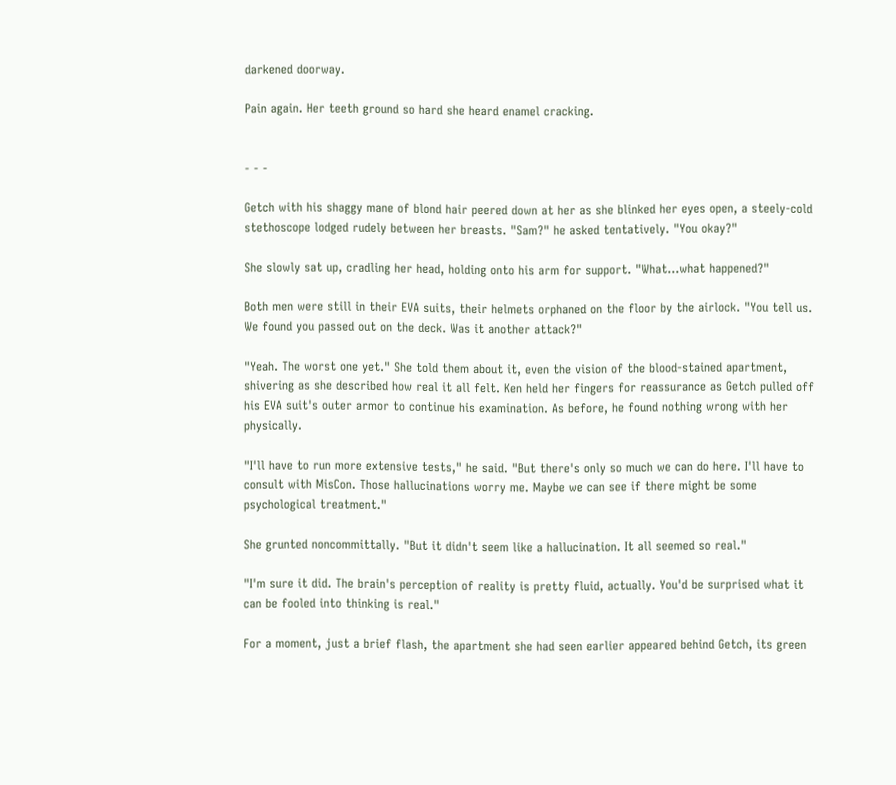darkened doorway.

Pain again. Her teeth ground so hard she heard enamel cracking.


- - -

Getch with his shaggy mane of blond hair peered down at her as she blinked her eyes open, a steely-cold stethoscope lodged rudely between her breasts. "Sam?" he asked tentatively. "You okay?"

She slowly sat up, cradling her head, holding onto his arm for support. "What...what happened?"

Both men were still in their EVA suits, their helmets orphaned on the floor by the airlock. "You tell us. We found you passed out on the deck. Was it another attack?"

"Yeah. The worst one yet." She told them about it, even the vision of the blood-stained apartment, shivering as she described how real it all felt. Ken held her fingers for reassurance as Getch pulled off his EVA suit's outer armor to continue his examination. As before, he found nothing wrong with her physically.

"I'll have to run more extensive tests," he said. "But there's only so much we can do here. I'll have to consult with MisCon. Those hallucinations worry me. Maybe we can see if there might be some psychological treatment."

She grunted noncommittally. "But it didn't seem like a hallucination. It all seemed so real."

"I'm sure it did. The brain's perception of reality is pretty fluid, actually. You'd be surprised what it can be fooled into thinking is real."

For a moment, just a brief flash, the apartment she had seen earlier appeared behind Getch, its green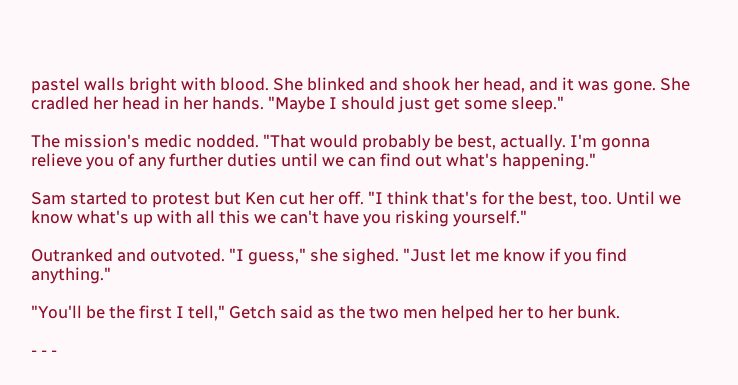pastel walls bright with blood. She blinked and shook her head, and it was gone. She cradled her head in her hands. "Maybe I should just get some sleep."

The mission's medic nodded. "That would probably be best, actually. I'm gonna relieve you of any further duties until we can find out what's happening."

Sam started to protest but Ken cut her off. "I think that's for the best, too. Until we know what's up with all this we can't have you risking yourself."

Outranked and outvoted. "I guess," she sighed. "Just let me know if you find anything."

"You'll be the first I tell," Getch said as the two men helped her to her bunk.

- - -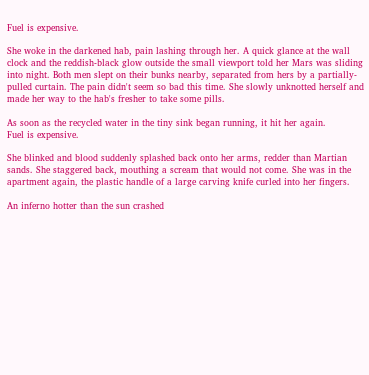Fuel is expensive.

She woke in the darkened hab, pain lashing through her. A quick glance at the wall clock and the reddish-black glow outside the small viewport told her Mars was sliding into night. Both men slept on their bunks nearby, separated from hers by a partially-pulled curtain. The pain didn't seem so bad this time. She slowly unknotted herself and made her way to the hab's fresher to take some pills.

As soon as the recycled water in the tiny sink began running, it hit her again.
Fuel is expensive.

She blinked and blood suddenly splashed back onto her arms, redder than Martian sands. She staggered back, mouthing a scream that would not come. She was in the apartment again, the plastic handle of a large carving knife curled into her fingers.

An inferno hotter than the sun crashed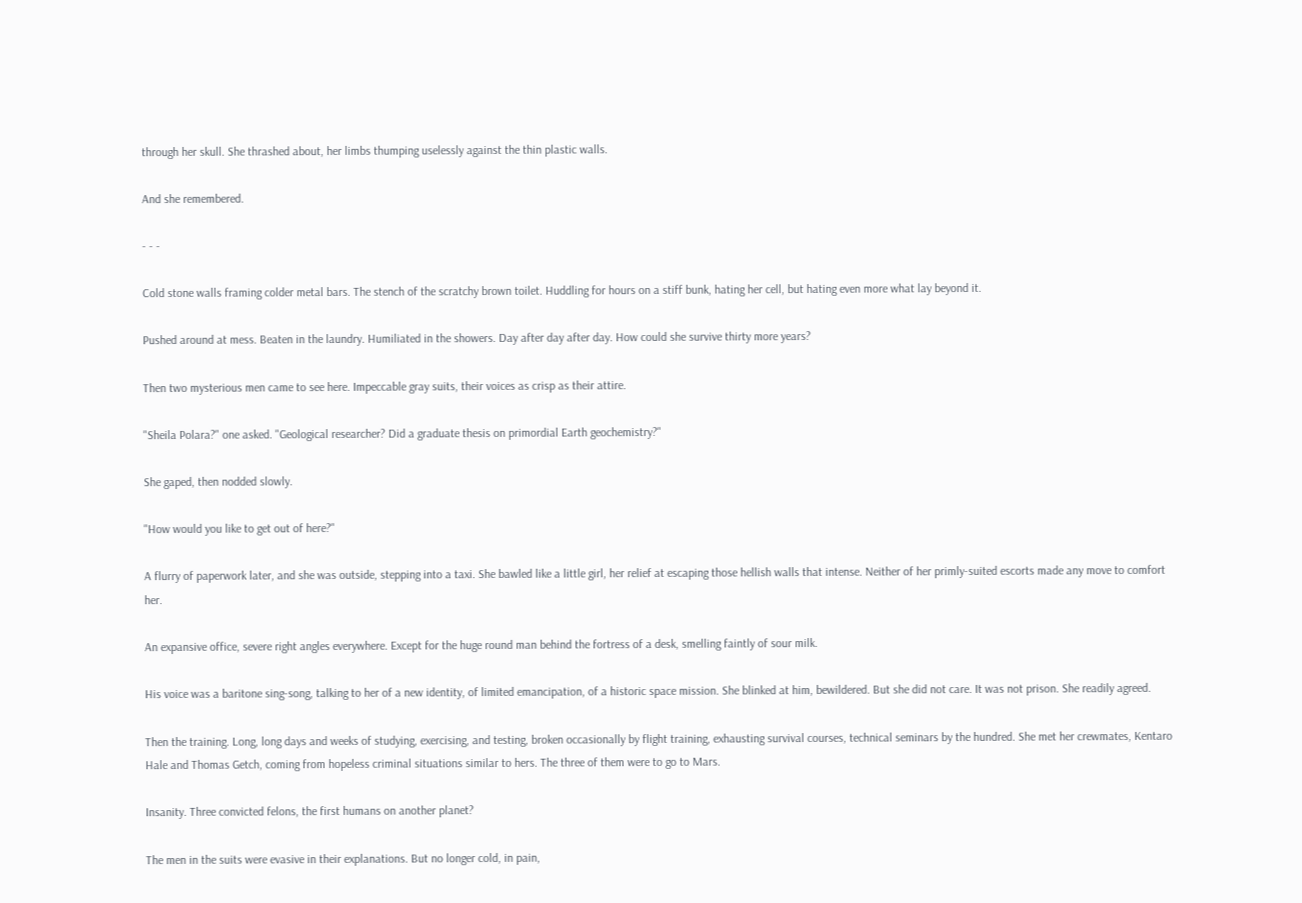through her skull. She thrashed about, her limbs thumping uselessly against the thin plastic walls.

And she remembered.

- - -

Cold stone walls framing colder metal bars. The stench of the scratchy brown toilet. Huddling for hours on a stiff bunk, hating her cell, but hating even more what lay beyond it.

Pushed around at mess. Beaten in the laundry. Humiliated in the showers. Day after day after day. How could she survive thirty more years?

Then two mysterious men came to see here. Impeccable gray suits, their voices as crisp as their attire.

"Sheila Polara?" one asked. "Geological researcher? Did a graduate thesis on primordial Earth geochemistry?"

She gaped, then nodded slowly.

"How would you like to get out of here?"

A flurry of paperwork later, and she was outside, stepping into a taxi. She bawled like a little girl, her relief at escaping those hellish walls that intense. Neither of her primly-suited escorts made any move to comfort her.

An expansive office, severe right angles everywhere. Except for the huge round man behind the fortress of a desk, smelling faintly of sour milk.

His voice was a baritone sing-song, talking to her of a new identity, of limited emancipation, of a historic space mission. She blinked at him, bewildered. But she did not care. It was not prison. She readily agreed.

Then the training. Long, long days and weeks of studying, exercising, and testing, broken occasionally by flight training, exhausting survival courses, technical seminars by the hundred. She met her crewmates, Kentaro Hale and Thomas Getch, coming from hopeless criminal situations similar to hers. The three of them were to go to Mars.

Insanity. Three convicted felons, the first humans on another planet?

The men in the suits were evasive in their explanations. But no longer cold, in pain,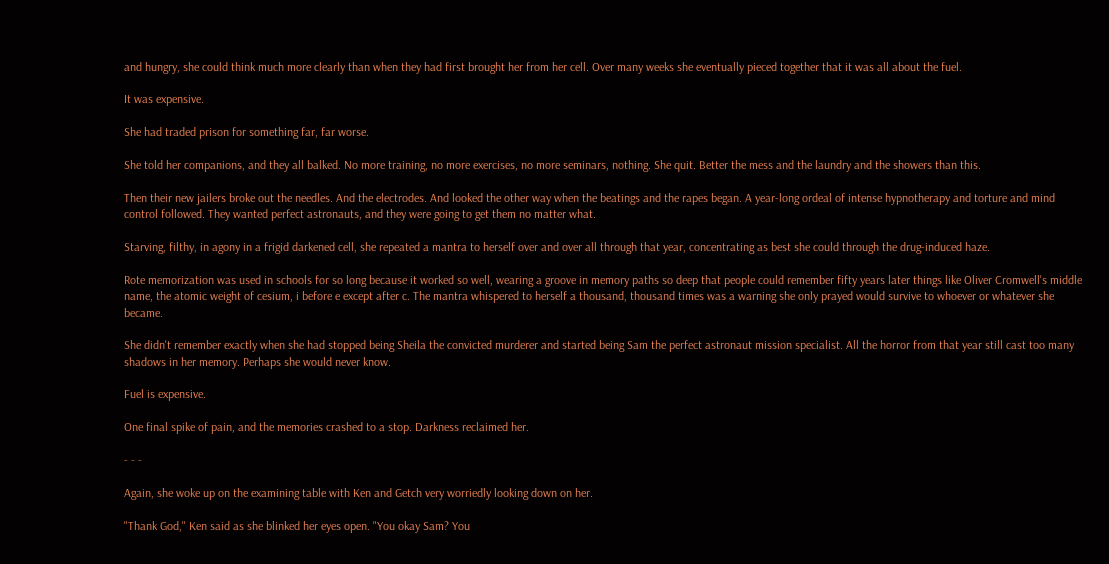and hungry, she could think much more clearly than when they had first brought her from her cell. Over many weeks she eventually pieced together that it was all about the fuel.

It was expensive.

She had traded prison for something far, far worse.

She told her companions, and they all balked. No more training, no more exercises, no more seminars, nothing. She quit. Better the mess and the laundry and the showers than this.

Then their new jailers broke out the needles. And the electrodes. And looked the other way when the beatings and the rapes began. A year-long ordeal of intense hypnotherapy and torture and mind control followed. They wanted perfect astronauts, and they were going to get them no matter what.

Starving, filthy, in agony in a frigid darkened cell, she repeated a mantra to herself over and over all through that year, concentrating as best she could through the drug-induced haze.

Rote memorization was used in schools for so long because it worked so well, wearing a groove in memory paths so deep that people could remember fifty years later things like Oliver Cromwell's middle name, the atomic weight of cesium, i before e except after c. The mantra whispered to herself a thousand, thousand times was a warning she only prayed would survive to whoever or whatever she became.

She didn't remember exactly when she had stopped being Sheila the convicted murderer and started being Sam the perfect astronaut mission specialist. All the horror from that year still cast too many shadows in her memory. Perhaps she would never know.

Fuel is expensive.

One final spike of pain, and the memories crashed to a stop. Darkness reclaimed her.

- - -

Again, she woke up on the examining table with Ken and Getch very worriedly looking down on her.

"Thank God," Ken said as she blinked her eyes open. "You okay Sam? You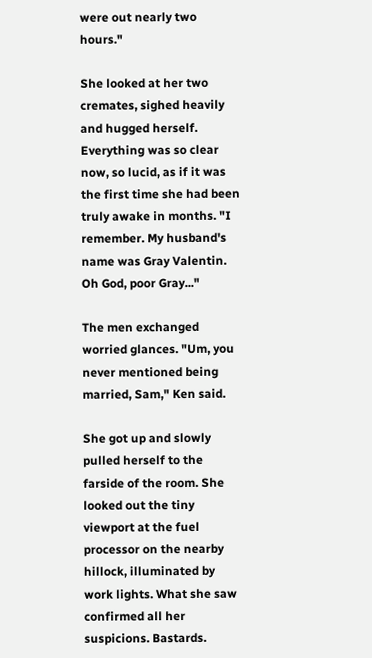were out nearly two hours."

She looked at her two cremates, sighed heavily and hugged herself. Everything was so clear now, so lucid, as if it was the first time she had been truly awake in months. "I remember. My husband's name was Gray Valentin. Oh God, poor Gray..."

The men exchanged worried glances. "Um, you never mentioned being married, Sam," Ken said.

She got up and slowly pulled herself to the farside of the room. She looked out the tiny viewport at the fuel processor on the nearby hillock, illuminated by work lights. What she saw confirmed all her suspicions. Bastards.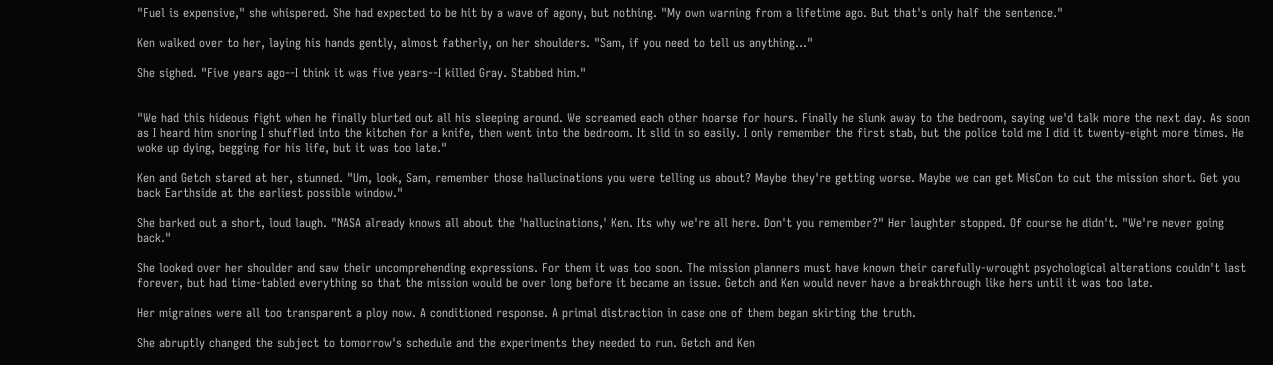"Fuel is expensive," she whispered. She had expected to be hit by a wave of agony, but nothing. "My own warning from a lifetime ago. But that's only half the sentence."

Ken walked over to her, laying his hands gently, almost fatherly, on her shoulders. "Sam, if you need to tell us anything..."

She sighed. "Five years ago--I think it was five years--I killed Gray. Stabbed him."


"We had this hideous fight when he finally blurted out all his sleeping around. We screamed each other hoarse for hours. Finally he slunk away to the bedroom, saying we'd talk more the next day. As soon as I heard him snoring I shuffled into the kitchen for a knife, then went into the bedroom. It slid in so easily. I only remember the first stab, but the police told me I did it twenty-eight more times. He woke up dying, begging for his life, but it was too late."

Ken and Getch stared at her, stunned. "Um, look, Sam, remember those hallucinations you were telling us about? Maybe they're getting worse. Maybe we can get MisCon to cut the mission short. Get you back Earthside at the earliest possible window."

She barked out a short, loud laugh. "NASA already knows all about the 'hallucinations,' Ken. Its why we're all here. Don't you remember?" Her laughter stopped. Of course he didn't. "We're never going back."

She looked over her shoulder and saw their uncomprehending expressions. For them it was too soon. The mission planners must have known their carefully-wrought psychological alterations couldn't last forever, but had time-tabled everything so that the mission would be over long before it became an issue. Getch and Ken would never have a breakthrough like hers until it was too late.

Her migraines were all too transparent a ploy now. A conditioned response. A primal distraction in case one of them began skirting the truth.

She abruptly changed the subject to tomorrow's schedule and the experiments they needed to run. Getch and Ken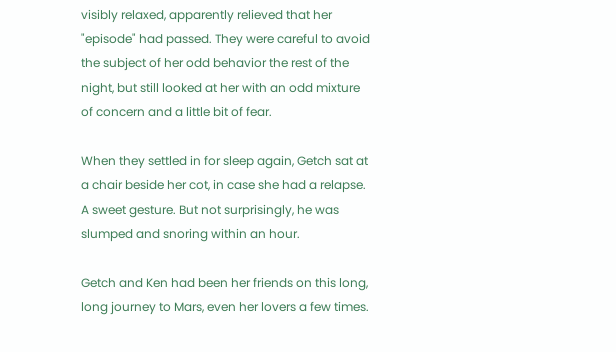visibly relaxed, apparently relieved that her "episode" had passed. They were careful to avoid the subject of her odd behavior the rest of the night, but still looked at her with an odd mixture of concern and a little bit of fear.

When they settled in for sleep again, Getch sat at a chair beside her cot, in case she had a relapse. A sweet gesture. But not surprisingly, he was slumped and snoring within an hour.

Getch and Ken had been her friends on this long, long journey to Mars, even her lovers a few times.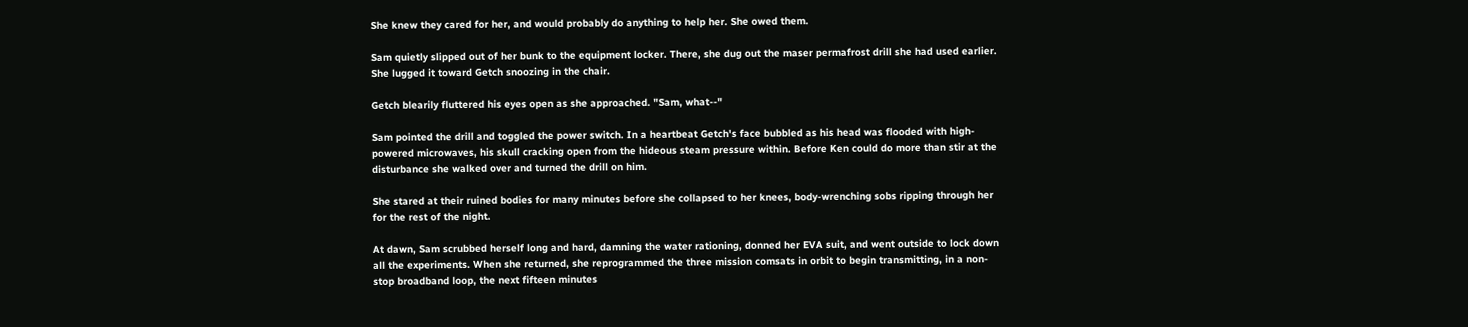She knew they cared for her, and would probably do anything to help her. She owed them.

Sam quietly slipped out of her bunk to the equipment locker. There, she dug out the maser permafrost drill she had used earlier. She lugged it toward Getch snoozing in the chair.

Getch blearily fluttered his eyes open as she approached. "Sam, what--"

Sam pointed the drill and toggled the power switch. In a heartbeat Getch's face bubbled as his head was flooded with high-powered microwaves, his skull cracking open from the hideous steam pressure within. Before Ken could do more than stir at the disturbance she walked over and turned the drill on him.

She stared at their ruined bodies for many minutes before she collapsed to her knees, body-wrenching sobs ripping through her for the rest of the night.

At dawn, Sam scrubbed herself long and hard, damning the water rationing, donned her EVA suit, and went outside to lock down all the experiments. When she returned, she reprogrammed the three mission comsats in orbit to begin transmitting, in a non-stop broadband loop, the next fifteen minutes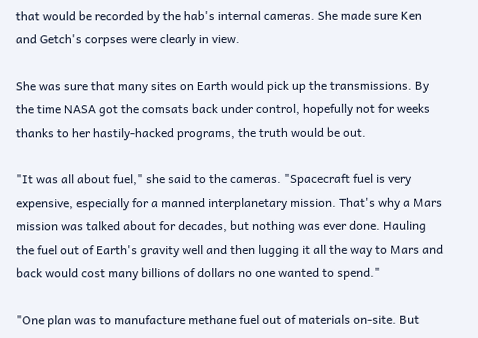that would be recorded by the hab's internal cameras. She made sure Ken and Getch's corpses were clearly in view.

She was sure that many sites on Earth would pick up the transmissions. By the time NASA got the comsats back under control, hopefully not for weeks thanks to her hastily-hacked programs, the truth would be out.

"It was all about fuel," she said to the cameras. "Spacecraft fuel is very expensive, especially for a manned interplanetary mission. That's why a Mars mission was talked about for decades, but nothing was ever done. Hauling the fuel out of Earth's gravity well and then lugging it all the way to Mars and back would cost many billions of dollars no one wanted to spend."

"One plan was to manufacture methane fuel out of materials on-site. But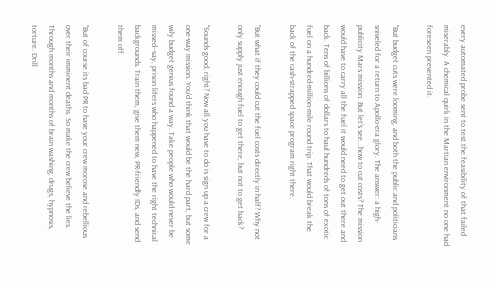every automated probe sent to test the feasibility of that failed miserably. A chemical quirk in the Martian environment no one had foreseen prevented it.

"But budget cuts were looming, and both the public and politicians sniveled for a return to Apollo-era glory. The answer: a high-publicity Mars mission. But let's see...how to cut costs? The mission would have to carry all the fuel it would need to get out there and back. Tens of billions of dollars to haul hundreds of tons of exotic fuel on a hundred-million-mile round trip. That would break the back of the cash-strapped space program right there.

"But what if they could cut the fuel costs directly in half? Why not only supply just enough fuel to get there, but not to get back?

"Sounds good, right? Now all you have to do is sign up a crew for a one-way mission. You'd think that would be the hard part, but some wily budget genius found a way. Take people who would never be missed--say, prison lifers who happened to have the right technical backgrounds. Train them, give them new, PR-friendly IDs, and send them off.

"But of course its bad PR to have your crew morose and rebellious over their imminent deaths. So make the crew believe the lies. Through months and months of brain washing, drugs, hypnosis, torture. Drill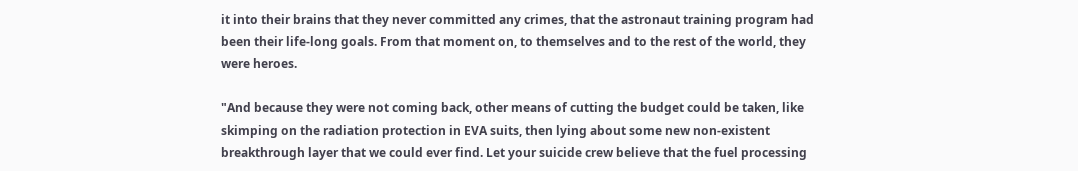it into their brains that they never committed any crimes, that the astronaut training program had been their life-long goals. From that moment on, to themselves and to the rest of the world, they were heroes.

"And because they were not coming back, other means of cutting the budget could be taken, like skimping on the radiation protection in EVA suits, then lying about some new non-existent breakthrough layer that we could ever find. Let your suicide crew believe that the fuel processing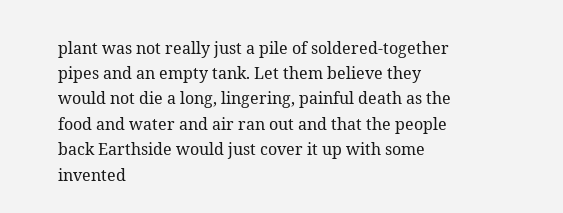plant was not really just a pile of soldered-together pipes and an empty tank. Let them believe they would not die a long, lingering, painful death as the food and water and air ran out and that the people back Earthside would just cover it up with some invented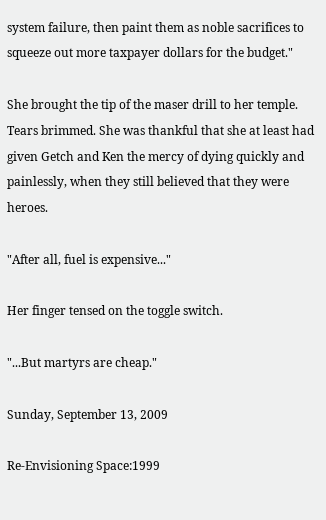system failure, then paint them as noble sacrifices to squeeze out more taxpayer dollars for the budget."

She brought the tip of the maser drill to her temple. Tears brimmed. She was thankful that she at least had given Getch and Ken the mercy of dying quickly and painlessly, when they still believed that they were heroes.

"After all, fuel is expensive..."

Her finger tensed on the toggle switch.

"...But martyrs are cheap."

Sunday, September 13, 2009

Re-Envisioning Space:1999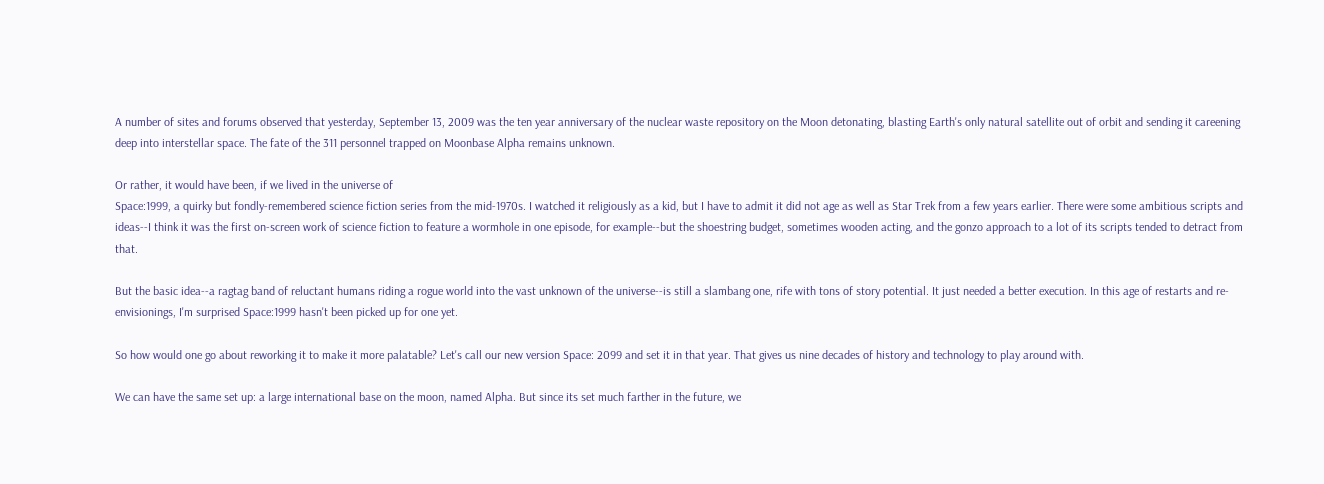A number of sites and forums observed that yesterday, September 13, 2009 was the ten year anniversary of the nuclear waste repository on the Moon detonating, blasting Earth's only natural satellite out of orbit and sending it careening deep into interstellar space. The fate of the 311 personnel trapped on Moonbase Alpha remains unknown.

Or rather, it would have been, if we lived in the universe of
Space:1999, a quirky but fondly-remembered science fiction series from the mid-1970s. I watched it religiously as a kid, but I have to admit it did not age as well as Star Trek from a few years earlier. There were some ambitious scripts and ideas--I think it was the first on-screen work of science fiction to feature a wormhole in one episode, for example--but the shoestring budget, sometimes wooden acting, and the gonzo approach to a lot of its scripts tended to detract from that.

But the basic idea--a ragtag band of reluctant humans riding a rogue world into the vast unknown of the universe--is still a slambang one, rife with tons of story potential. It just needed a better execution. In this age of restarts and re-envisionings, I'm surprised Space:1999 hasn't been picked up for one yet.

So how would one go about reworking it to make it more palatable? Let's call our new version Space: 2099 and set it in that year. That gives us nine decades of history and technology to play around with.

We can have the same set up: a large international base on the moon, named Alpha. But since its set much farther in the future, we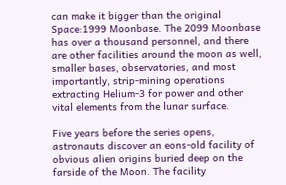can make it bigger than the original Space:1999 Moonbase. The 2099 Moonbase has over a thousand personnel, and there are other facilities around the moon as well, smaller bases, observatories, and most importantly, strip-mining operations extracting Helium-3 for power and other vital elements from the lunar surface.

Five years before the series opens, astronauts discover an eons-old facility of obvious alien origins buried deep on the farside of the Moon. The facility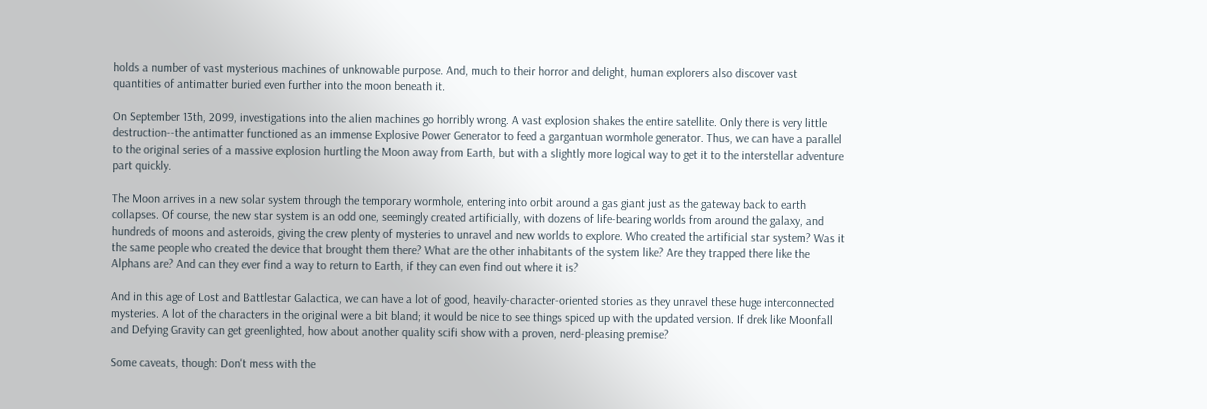holds a number of vast mysterious machines of unknowable purpose. And, much to their horror and delight, human explorers also discover vast quantities of antimatter buried even further into the moon beneath it.

On September 13th, 2099, investigations into the alien machines go horribly wrong. A vast explosion shakes the entire satellite. Only there is very little destruction--the antimatter functioned as an immense Explosive Power Generator to feed a gargantuan wormhole generator. Thus, we can have a parallel to the original series of a massive explosion hurtling the Moon away from Earth, but with a slightly more logical way to get it to the interstellar adventure part quickly.

The Moon arrives in a new solar system through the temporary wormhole, entering into orbit around a gas giant just as the gateway back to earth collapses. Of course, the new star system is an odd one, seemingly created artificially, with dozens of life-bearing worlds from around the galaxy, and hundreds of moons and asteroids, giving the crew plenty of mysteries to unravel and new worlds to explore. Who created the artificial star system? Was it the same people who created the device that brought them there? What are the other inhabitants of the system like? Are they trapped there like the Alphans are? And can they ever find a way to return to Earth, if they can even find out where it is?

And in this age of Lost and Battlestar Galactica, we can have a lot of good, heavily-character-oriented stories as they unravel these huge interconnected mysteries. A lot of the characters in the original were a bit bland; it would be nice to see things spiced up with the updated version. If drek like Moonfall and Defying Gravity can get greenlighted, how about another quality scifi show with a proven, nerd-pleasing premise?

Some caveats, though: Don't mess with the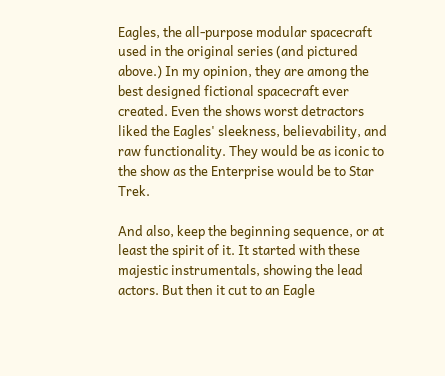Eagles, the all-purpose modular spacecraft used in the original series (and pictured above.) In my opinion, they are among the best designed fictional spacecraft ever created. Even the shows worst detractors liked the Eagles' sleekness, believability, and raw functionality. They would be as iconic to the show as the Enterprise would be to Star Trek.

And also, keep the beginning sequence, or at least the spirit of it. It started with these majestic instrumentals, showing the lead actors. But then it cut to an Eagle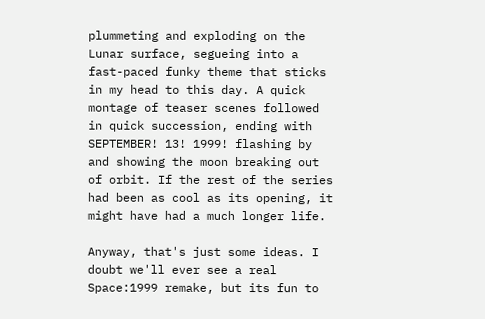plummeting and exploding on the Lunar surface, segueing into a fast-paced funky theme that sticks in my head to this day. A quick montage of teaser scenes followed in quick succession, ending with SEPTEMBER! 13! 1999! flashing by and showing the moon breaking out of orbit. If the rest of the series had been as cool as its opening, it might have had a much longer life.

Anyway, that's just some ideas. I doubt we'll ever see a real Space:1999 remake, but its fun to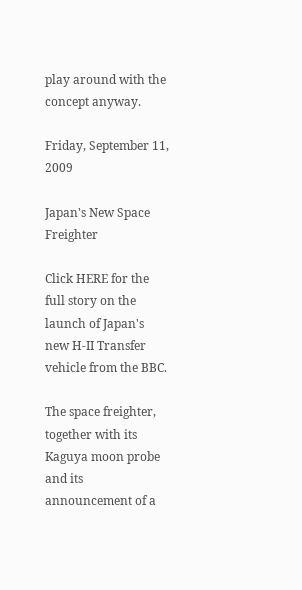play around with the concept anyway.

Friday, September 11, 2009

Japan's New Space Freighter

Click HERE for the full story on the launch of Japan's new H-II Transfer vehicle from the BBC.

The space freighter, together with its Kaguya moon probe and its announcement of a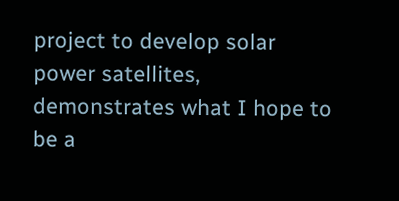project to develop solar power satellites, demonstrates what I hope to be a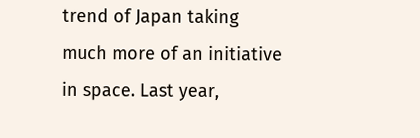trend of Japan taking much more of an initiative in space. Last year,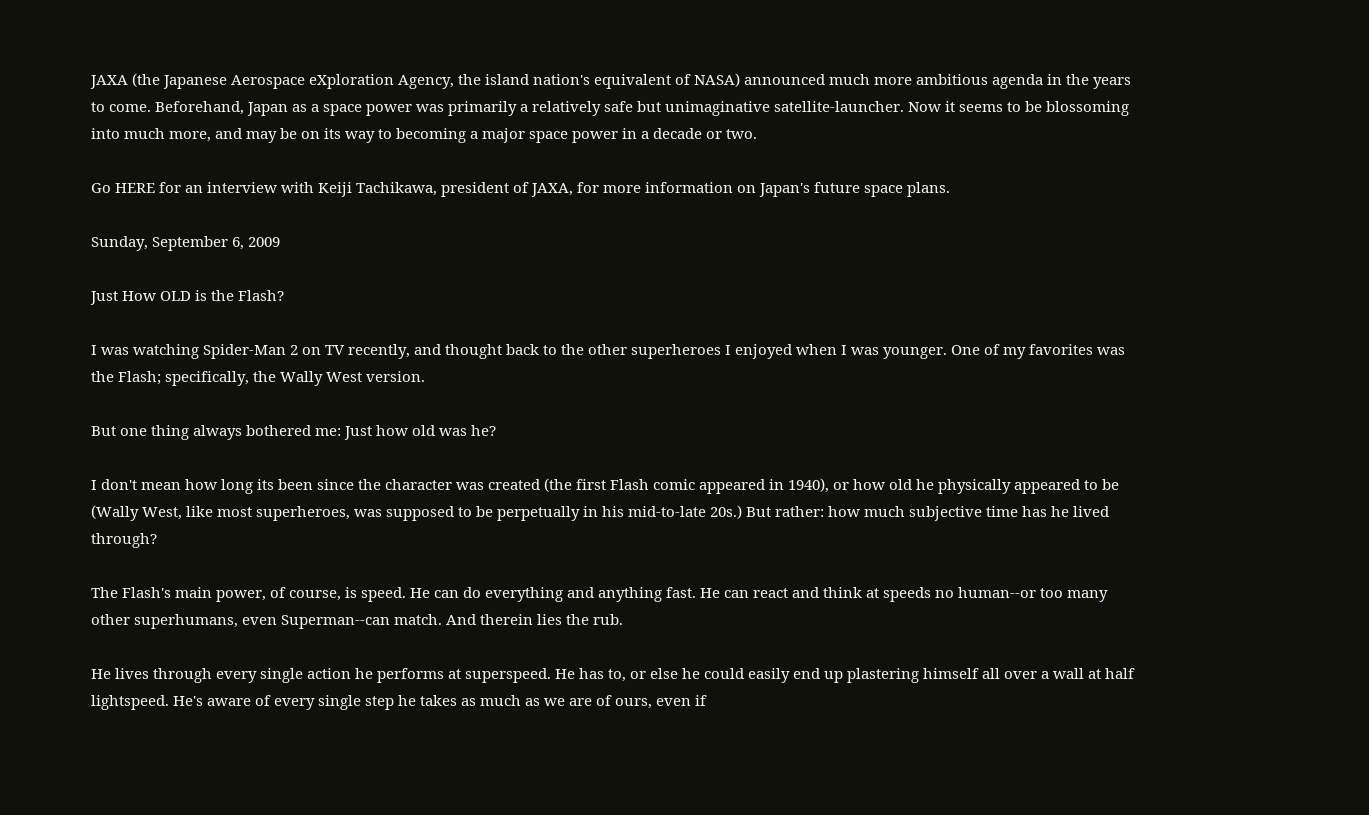JAXA (the Japanese Aerospace eXploration Agency, the island nation's equivalent of NASA) announced much more ambitious agenda in the years to come. Beforehand, Japan as a space power was primarily a relatively safe but unimaginative satellite-launcher. Now it seems to be blossoming into much more, and may be on its way to becoming a major space power in a decade or two.

Go HERE for an interview with Keiji Tachikawa, president of JAXA, for more information on Japan's future space plans.

Sunday, September 6, 2009

Just How OLD is the Flash?

I was watching Spider-Man 2 on TV recently, and thought back to the other superheroes I enjoyed when I was younger. One of my favorites was the Flash; specifically, the Wally West version.

But one thing always bothered me: Just how old was he?

I don't mean how long its been since the character was created (the first Flash comic appeared in 1940), or how old he physically appeared to be (Wally West, like most superheroes, was supposed to be perpetually in his mid-to-late 20s.) But rather: how much subjective time has he lived through?

The Flash's main power, of course, is speed. He can do everything and anything fast. He can react and think at speeds no human--or too many other superhumans, even Superman--can match. And therein lies the rub.

He lives through every single action he performs at superspeed. He has to, or else he could easily end up plastering himself all over a wall at half lightspeed. He's aware of every single step he takes as much as we are of ours, even if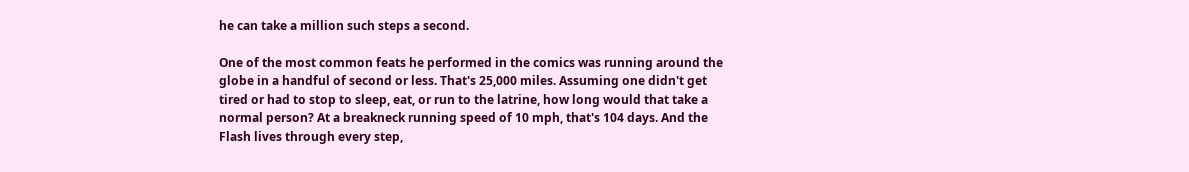he can take a million such steps a second.

One of the most common feats he performed in the comics was running around the globe in a handful of second or less. That's 25,000 miles. Assuming one didn't get tired or had to stop to sleep, eat, or run to the latrine, how long would that take a normal person? At a breakneck running speed of 10 mph, that's 104 days. And the Flash lives through every step,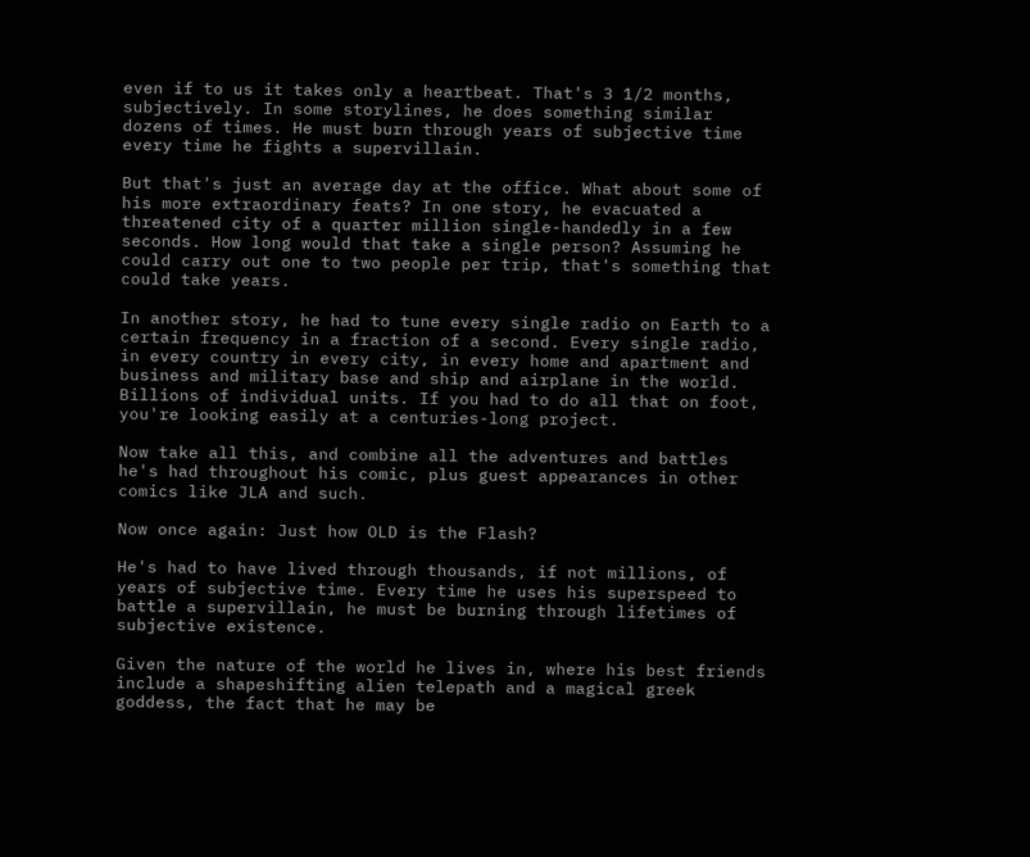even if to us it takes only a heartbeat. That's 3 1/2 months, subjectively. In some storylines, he does something similar dozens of times. He must burn through years of subjective time every time he fights a supervillain.

But that's just an average day at the office. What about some of his more extraordinary feats? In one story, he evacuated a threatened city of a quarter million single-handedly in a few seconds. How long would that take a single person? Assuming he could carry out one to two people per trip, that's something that could take years.

In another story, he had to tune every single radio on Earth to a certain frequency in a fraction of a second. Every single radio, in every country in every city, in every home and apartment and business and military base and ship and airplane in the world. Billions of individual units. If you had to do all that on foot, you're looking easily at a centuries-long project.

Now take all this, and combine all the adventures and battles he's had throughout his comic, plus guest appearances in other comics like JLA and such.

Now once again: Just how OLD is the Flash?

He's had to have lived through thousands, if not millions, of years of subjective time. Every time he uses his superspeed to battle a supervillain, he must be burning through lifetimes of subjective existence.

Given the nature of the world he lives in, where his best friends include a shapeshifting alien telepath and a magical greek goddess, the fact that he may be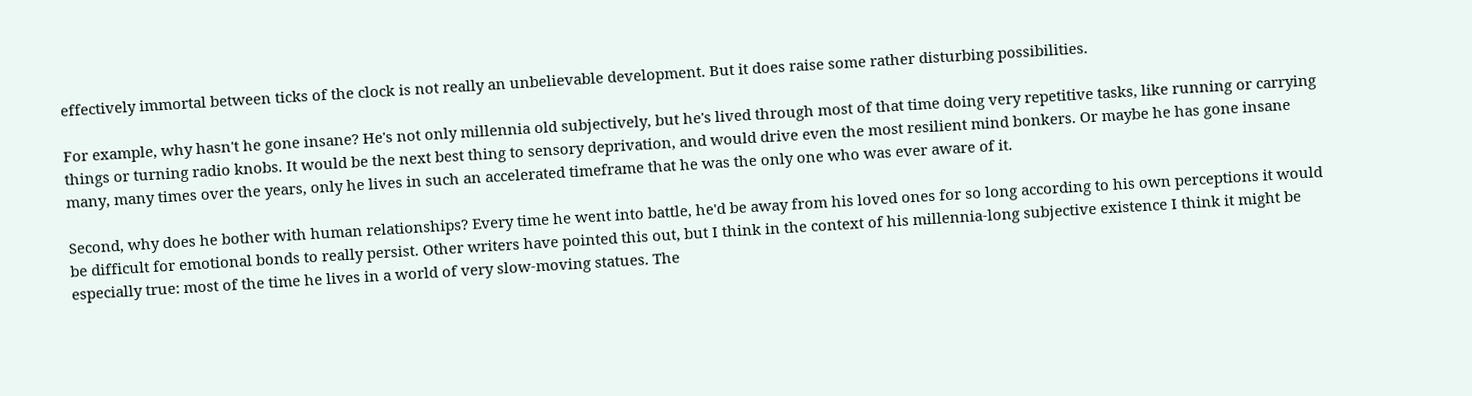effectively immortal between ticks of the clock is not really an unbelievable development. But it does raise some rather disturbing possibilities.

For example, why hasn't he gone insane? He's not only millennia old subjectively, but he's lived through most of that time doing very repetitive tasks, like running or carrying things or turning radio knobs. It would be the next best thing to sensory deprivation, and would drive even the most resilient mind bonkers. Or maybe he has gone insane many, many times over the years, only he lives in such an accelerated timeframe that he was the only one who was ever aware of it.

Second, why does he bother with human relationships? Every time he went into battle, he'd be away from his loved ones for so long according to his own perceptions it would be difficult for emotional bonds to really persist. Other writers have pointed this out, but I think in the context of his millennia-long subjective existence I think it might be especially true: most of the time he lives in a world of very slow-moving statues. The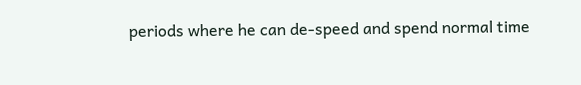periods where he can de-speed and spend normal time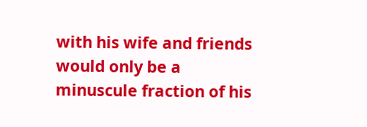with his wife and friends would only be a minuscule fraction of his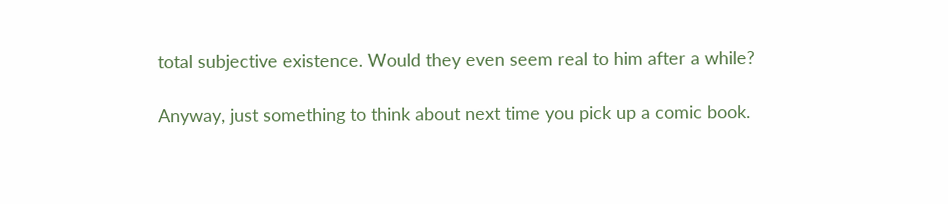total subjective existence. Would they even seem real to him after a while?

Anyway, just something to think about next time you pick up a comic book.